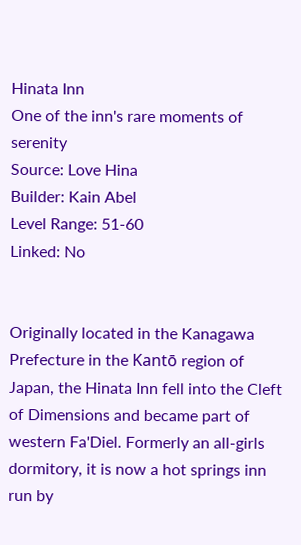Hinata Inn
One of the inn's rare moments of serenity
Source: Love Hina
Builder: Kain Abel
Level Range: 51-60
Linked: No


Originally located in the Kanagawa Prefecture in the Kantō region of Japan, the Hinata Inn fell into the Cleft of Dimensions and became part of western Fa'Diel. Formerly an all-girls dormitory, it is now a hot springs inn run by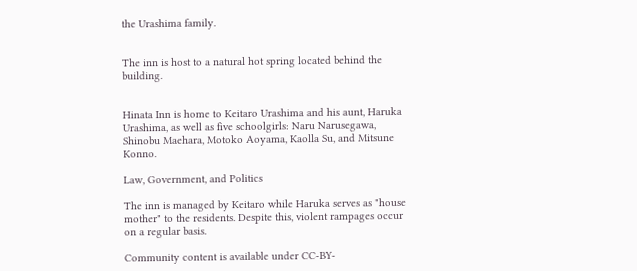the Urashima family.


The inn is host to a natural hot spring located behind the building.


Hinata Inn is home to Keitaro Urashima and his aunt, Haruka Urashima, as well as five schoolgirls: Naru Narusegawa, Shinobu Maehara, Motoko Aoyama, Kaolla Su, and Mitsune Konno.

Law, Government, and Politics

The inn is managed by Keitaro while Haruka serves as "house mother" to the residents. Despite this, violent rampages occur on a regular basis.

Community content is available under CC-BY-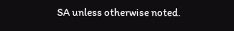SA unless otherwise noted.